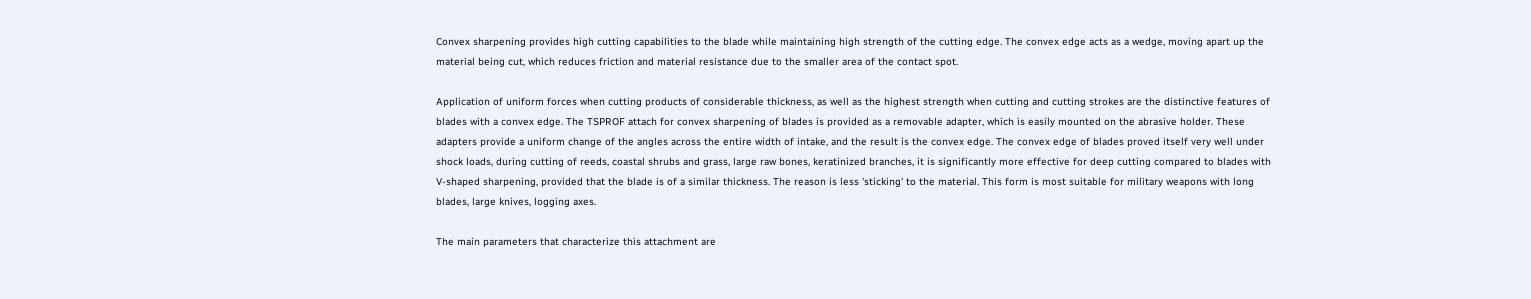Convex sharpening provides high cutting capabilities to the blade while maintaining high strength of the cutting edge. The convex edge acts as a wedge, moving apart up the material being cut, which reduces friction and material resistance due to the smaller area of the contact spot.

Application of uniform forces when cutting products of considerable thickness, as well as the highest strength when cutting and cutting strokes are the distinctive features of blades with a convex edge. The TSPROF attach for convex sharpening of blades is provided as a removable adapter, which is easily mounted on the abrasive holder. These adapters provide a uniform change of the angles across the entire width of intake, and the result is the convex edge. The convex edge of blades proved itself very well under shock loads, during cutting of reeds, coastal shrubs and grass, large raw bones, keratinized branches, it is significantly more effective for deep cutting compared to blades with V-shaped sharpening, provided that the blade is of a similar thickness. The reason is less 'sticking' to the material. This form is most suitable for military weapons with long blades, large knives, logging axes.

The main parameters that characterize this attachment are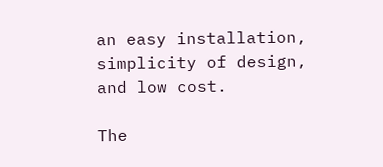an easy installation, simplicity of design, and low cost.

The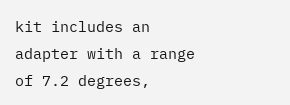kit includes an adapter with a range of 7.2 degrees,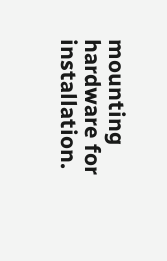mounting hardware for installation.